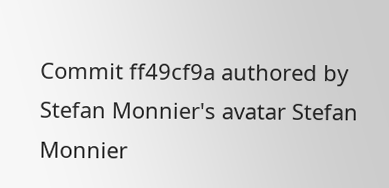Commit ff49cf9a authored by Stefan Monnier's avatar Stefan Monnier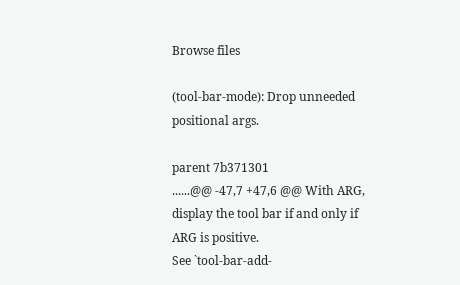Browse files

(tool-bar-mode): Drop unneeded positional args.

parent 7b371301
......@@ -47,7 +47,6 @@ With ARG, display the tool bar if and only if ARG is positive.
See `tool-bar-add-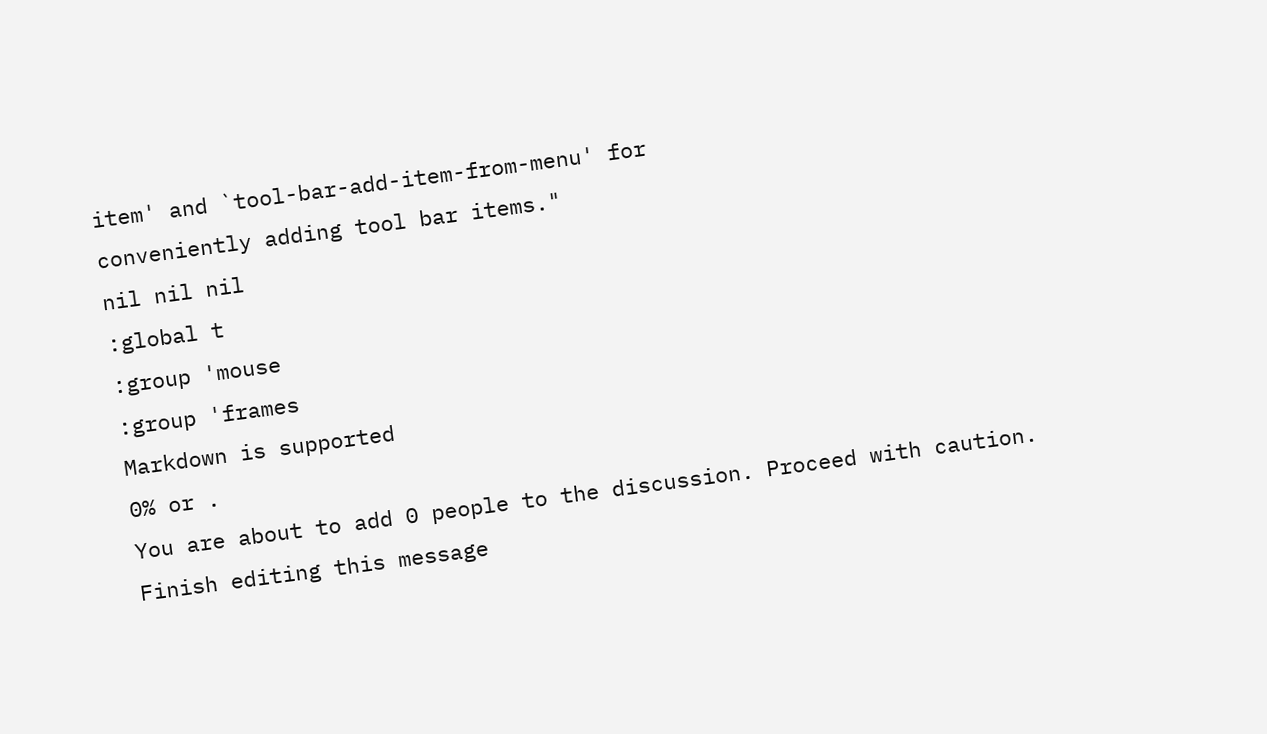item' and `tool-bar-add-item-from-menu' for
conveniently adding tool bar items."
nil nil nil
:global t
:group 'mouse
:group 'frames
Markdown is supported
0% or .
You are about to add 0 people to the discussion. Proceed with caution.
Finish editing this message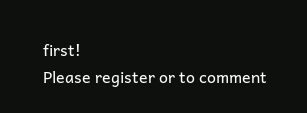first!
Please register or to comment